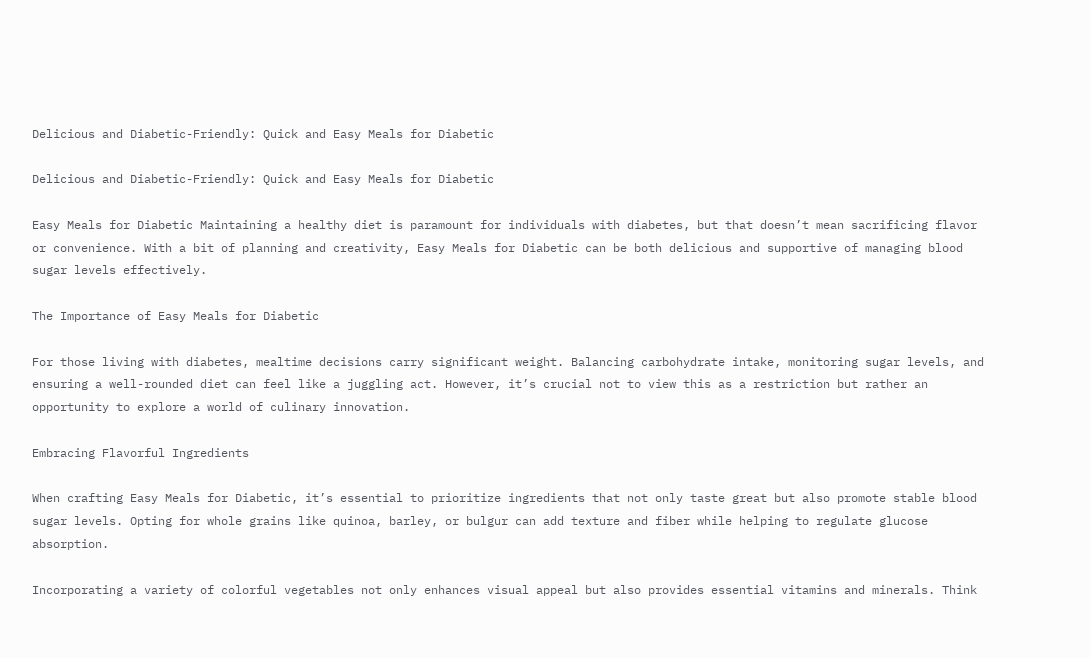Delicious and Diabetic-Friendly: Quick and Easy Meals for Diabetic

Delicious and Diabetic-Friendly: Quick and Easy Meals for Diabetic

Easy Meals for Diabetic Maintaining a healthy diet is paramount for individuals with diabetes, but that doesn’t mean sacrificing flavor or convenience. With a bit of planning and creativity, Easy Meals for Diabetic can be both delicious and supportive of managing blood sugar levels effectively.

The Importance of Easy Meals for Diabetic

For those living with diabetes, mealtime decisions carry significant weight. Balancing carbohydrate intake, monitoring sugar levels, and ensuring a well-rounded diet can feel like a juggling act. However, it’s crucial not to view this as a restriction but rather an opportunity to explore a world of culinary innovation.

Embracing Flavorful Ingredients

When crafting Easy Meals for Diabetic, it’s essential to prioritize ingredients that not only taste great but also promote stable blood sugar levels. Opting for whole grains like quinoa, barley, or bulgur can add texture and fiber while helping to regulate glucose absorption.

Incorporating a variety of colorful vegetables not only enhances visual appeal but also provides essential vitamins and minerals. Think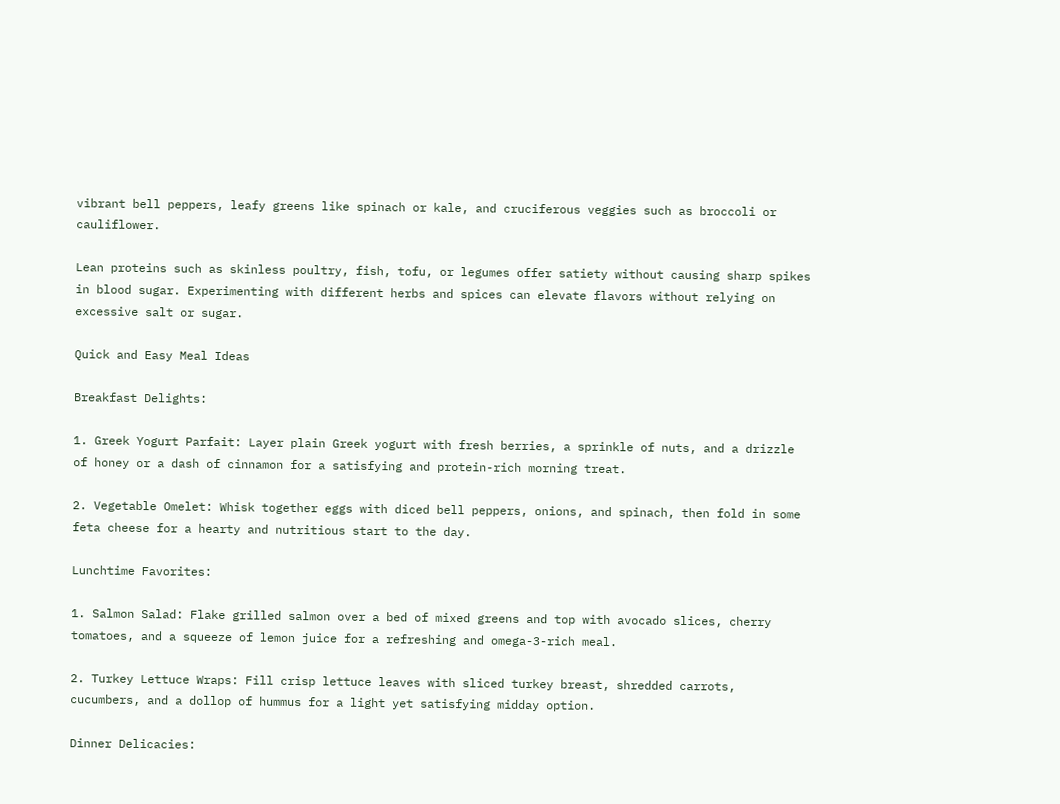vibrant bell peppers, leafy greens like spinach or kale, and cruciferous veggies such as broccoli or cauliflower.

Lean proteins such as skinless poultry, fish, tofu, or legumes offer satiety without causing sharp spikes in blood sugar. Experimenting with different herbs and spices can elevate flavors without relying on excessive salt or sugar.

Quick and Easy Meal Ideas

Breakfast Delights:

1. Greek Yogurt Parfait: Layer plain Greek yogurt with fresh berries, a sprinkle of nuts, and a drizzle of honey or a dash of cinnamon for a satisfying and protein-rich morning treat.

2. Vegetable Omelet: Whisk together eggs with diced bell peppers, onions, and spinach, then fold in some feta cheese for a hearty and nutritious start to the day.

Lunchtime Favorites:

1. Salmon Salad: Flake grilled salmon over a bed of mixed greens and top with avocado slices, cherry tomatoes, and a squeeze of lemon juice for a refreshing and omega-3-rich meal.

2. Turkey Lettuce Wraps: Fill crisp lettuce leaves with sliced turkey breast, shredded carrots, cucumbers, and a dollop of hummus for a light yet satisfying midday option.

Dinner Delicacies: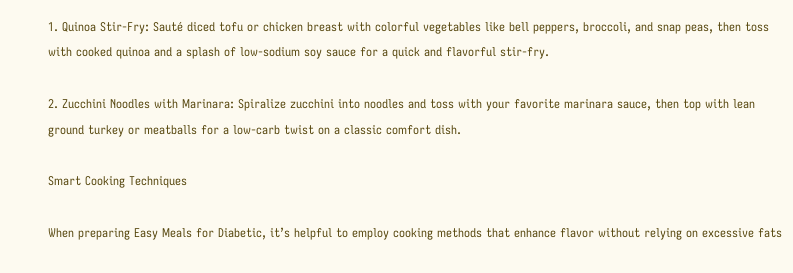1. Quinoa Stir-Fry: Sauté diced tofu or chicken breast with colorful vegetables like bell peppers, broccoli, and snap peas, then toss with cooked quinoa and a splash of low-sodium soy sauce for a quick and flavorful stir-fry.

2. Zucchini Noodles with Marinara: Spiralize zucchini into noodles and toss with your favorite marinara sauce, then top with lean ground turkey or meatballs for a low-carb twist on a classic comfort dish.

Smart Cooking Techniques

When preparing Easy Meals for Diabetic, it’s helpful to employ cooking methods that enhance flavor without relying on excessive fats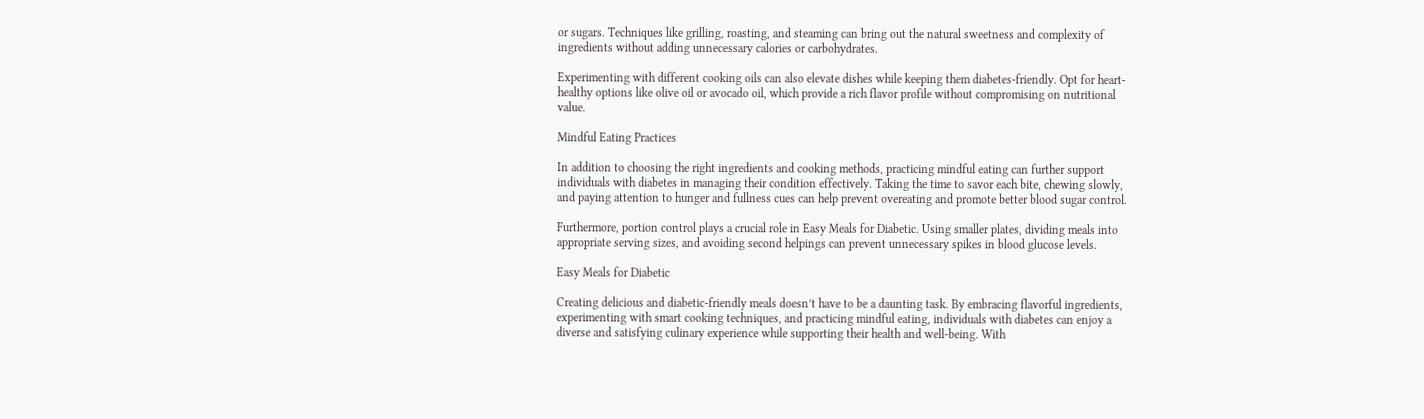or sugars. Techniques like grilling, roasting, and steaming can bring out the natural sweetness and complexity of ingredients without adding unnecessary calories or carbohydrates.

Experimenting with different cooking oils can also elevate dishes while keeping them diabetes-friendly. Opt for heart-healthy options like olive oil or avocado oil, which provide a rich flavor profile without compromising on nutritional value.

Mindful Eating Practices

In addition to choosing the right ingredients and cooking methods, practicing mindful eating can further support individuals with diabetes in managing their condition effectively. Taking the time to savor each bite, chewing slowly, and paying attention to hunger and fullness cues can help prevent overeating and promote better blood sugar control.

Furthermore, portion control plays a crucial role in Easy Meals for Diabetic. Using smaller plates, dividing meals into appropriate serving sizes, and avoiding second helpings can prevent unnecessary spikes in blood glucose levels.

Easy Meals for Diabetic

Creating delicious and diabetic-friendly meals doesn’t have to be a daunting task. By embracing flavorful ingredients, experimenting with smart cooking techniques, and practicing mindful eating, individuals with diabetes can enjoy a diverse and satisfying culinary experience while supporting their health and well-being. With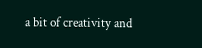a bit of creativity and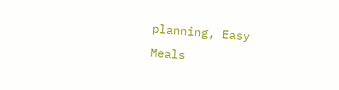planning, Easy Meals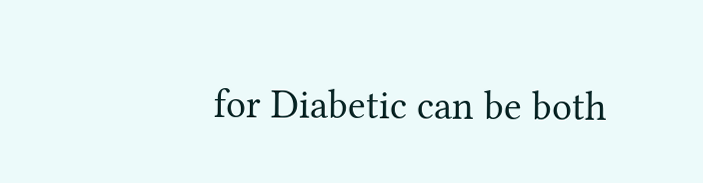for Diabetic can be both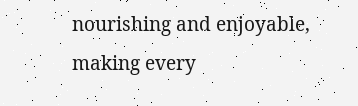nourishing and enjoyable, making every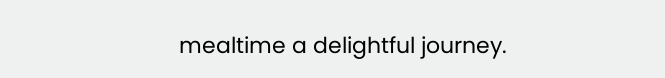mealtime a delightful journey.